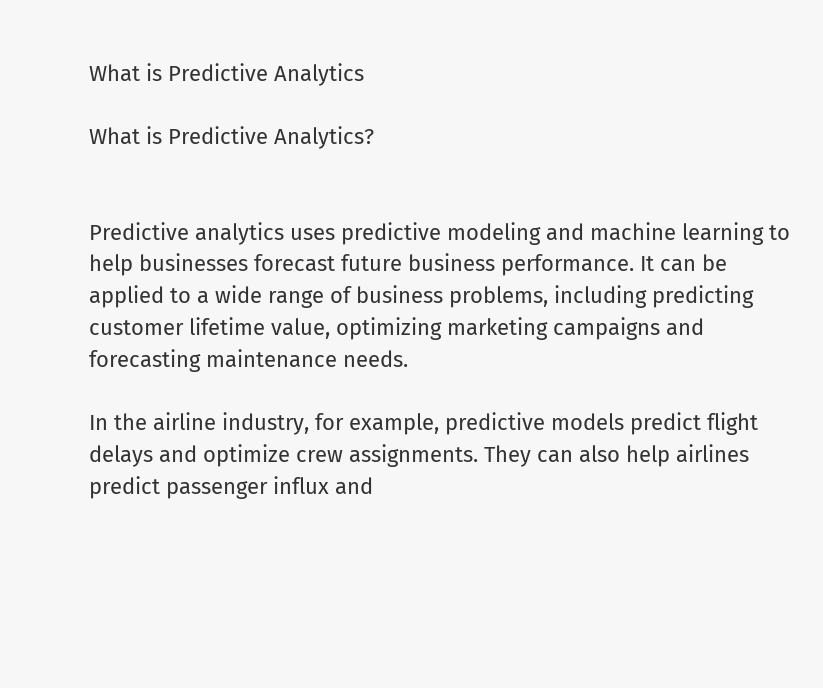What is Predictive Analytics

What is Predictive Analytics?


Predictive analytics uses predictive modeling and machine learning to help businesses forecast future business performance. It can be applied to a wide range of business problems, including predicting customer lifetime value, optimizing marketing campaigns and forecasting maintenance needs.

In the airline industry, for example, predictive models predict flight delays and optimize crew assignments. They can also help airlines predict passenger influx and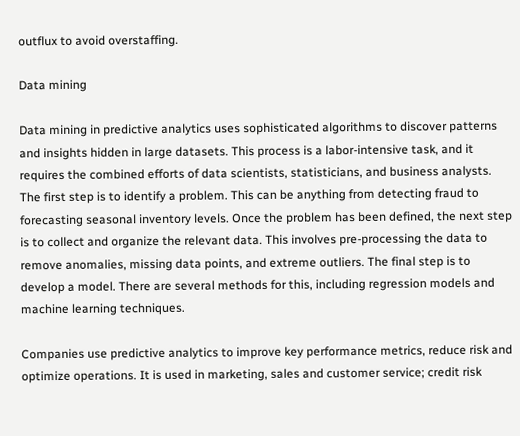outflux to avoid overstaffing.

Data mining

Data mining in predictive analytics uses sophisticated algorithms to discover patterns and insights hidden in large datasets. This process is a labor-intensive task, and it requires the combined efforts of data scientists, statisticians, and business analysts. The first step is to identify a problem. This can be anything from detecting fraud to forecasting seasonal inventory levels. Once the problem has been defined, the next step is to collect and organize the relevant data. This involves pre-processing the data to remove anomalies, missing data points, and extreme outliers. The final step is to develop a model. There are several methods for this, including regression models and machine learning techniques.

Companies use predictive analytics to improve key performance metrics, reduce risk and optimize operations. It is used in marketing, sales and customer service; credit risk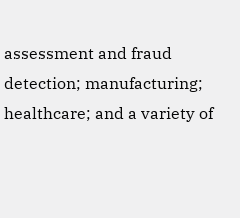assessment and fraud detection; manufacturing; healthcare; and a variety of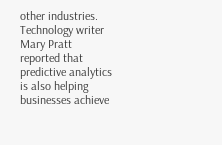other industries. Technology writer Mary Pratt reported that predictive analytics is also helping businesses achieve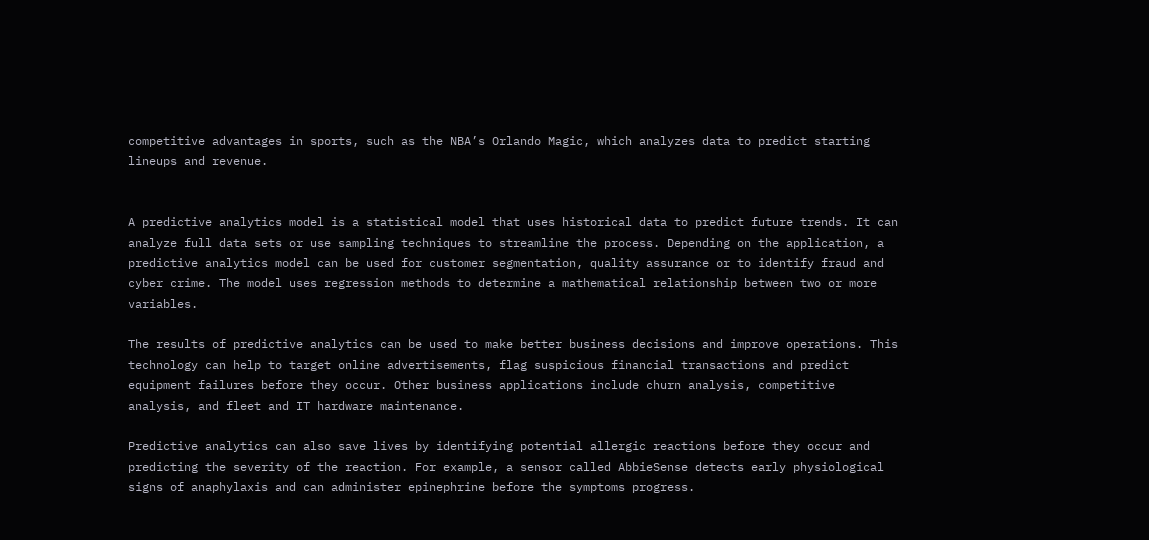competitive advantages in sports, such as the NBA’s Orlando Magic, which analyzes data to predict starting lineups and revenue.


A predictive analytics model is a statistical model that uses historical data to predict future trends. It can analyze full data sets or use sampling techniques to streamline the process. Depending on the application, a predictive analytics model can be used for customer segmentation, quality assurance or to identify fraud and cyber crime. The model uses regression methods to determine a mathematical relationship between two or more variables.

The results of predictive analytics can be used to make better business decisions and improve operations. This technology can help to target online advertisements, flag suspicious financial transactions and predict equipment failures before they occur. Other business applications include churn analysis, competitive analysis, and fleet and IT hardware maintenance.

Predictive analytics can also save lives by identifying potential allergic reactions before they occur and predicting the severity of the reaction. For example, a sensor called AbbieSense detects early physiological signs of anaphylaxis and can administer epinephrine before the symptoms progress.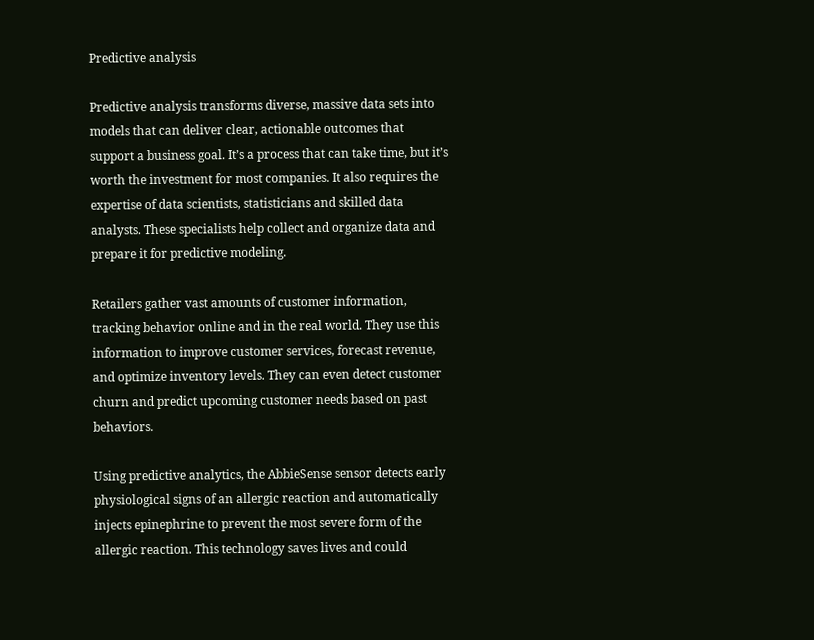Predictive analysis

Predictive analysis transforms diverse, massive data sets into models that can deliver clear, actionable outcomes that support a business goal. It’s a process that can take time, but it’s worth the investment for most companies. It also requires the expertise of data scientists, statisticians and skilled data analysts. These specialists help collect and organize data and prepare it for predictive modeling.

Retailers gather vast amounts of customer information, tracking behavior online and in the real world. They use this information to improve customer services, forecast revenue, and optimize inventory levels. They can even detect customer churn and predict upcoming customer needs based on past behaviors.

Using predictive analytics, the AbbieSense sensor detects early physiological signs of an allergic reaction and automatically injects epinephrine to prevent the most severe form of the allergic reaction. This technology saves lives and could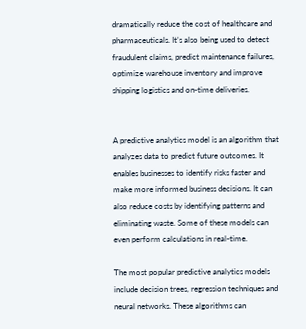dramatically reduce the cost of healthcare and pharmaceuticals. It’s also being used to detect fraudulent claims, predict maintenance failures, optimize warehouse inventory and improve shipping logistics and on-time deliveries.


A predictive analytics model is an algorithm that analyzes data to predict future outcomes. It enables businesses to identify risks faster and make more informed business decisions. It can also reduce costs by identifying patterns and eliminating waste. Some of these models can even perform calculations in real-time.

The most popular predictive analytics models include decision trees, regression techniques and neural networks. These algorithms can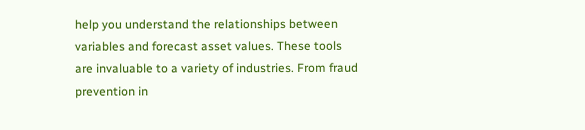help you understand the relationships between variables and forecast asset values. These tools are invaluable to a variety of industries. From fraud prevention in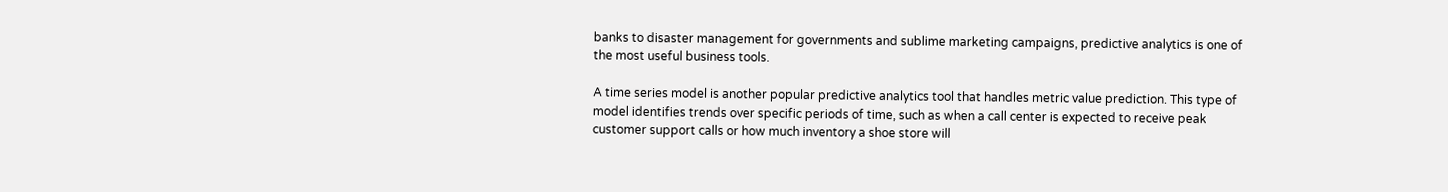banks to disaster management for governments and sublime marketing campaigns, predictive analytics is one of the most useful business tools.

A time series model is another popular predictive analytics tool that handles metric value prediction. This type of model identifies trends over specific periods of time, such as when a call center is expected to receive peak customer support calls or how much inventory a shoe store will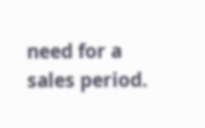need for a sales period.